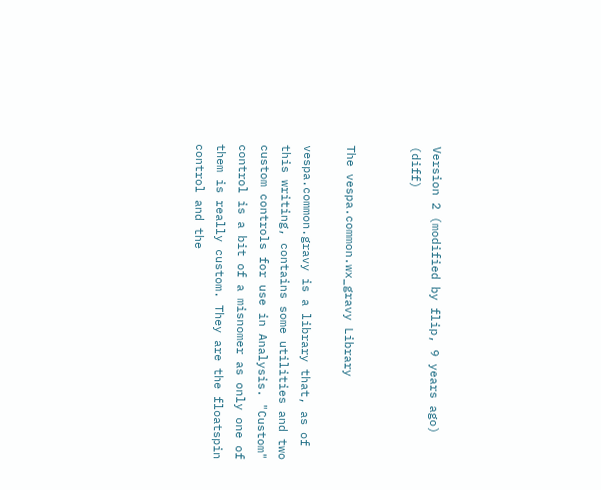Version 2 (modified by flip, 9 years ago) (diff)


The vespa.common.wx_gravy Library

vespa.common.gravy is a library that, as of this writing, contains some utilities and two custom controls for use in Analysis. "Custom" control is a bit of a misnomer as only one of them is really custom. They are the floatspin control and the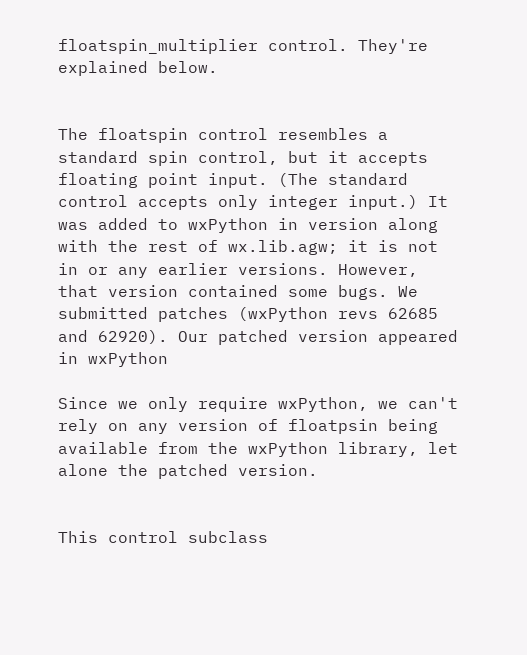floatspin_multiplier control. They're explained below.


The floatspin control resembles a standard spin control, but it accepts floating point input. (The standard control accepts only integer input.) It was added to wxPython in version along with the rest of wx.lib.agw; it is not in or any earlier versions. However, that version contained some bugs. We submitted patches (wxPython revs 62685 and 62920). Our patched version appeared in wxPython

Since we only require wxPython, we can't rely on any version of floatpsin being available from the wxPython library, let alone the patched version.


This control subclass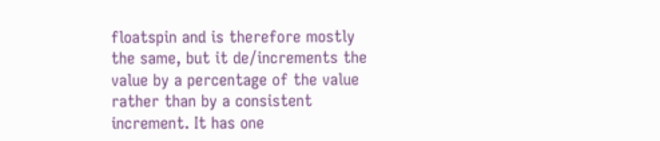floatspin and is therefore mostly the same, but it de/increments the value by a percentage of the value rather than by a consistent increment. It has one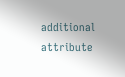additional attribute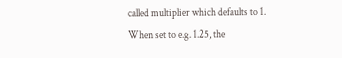called multiplier which defaults to 1. When set to e.g. 1.25, the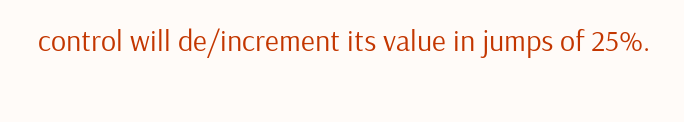control will de/increment its value in jumps of 25%.